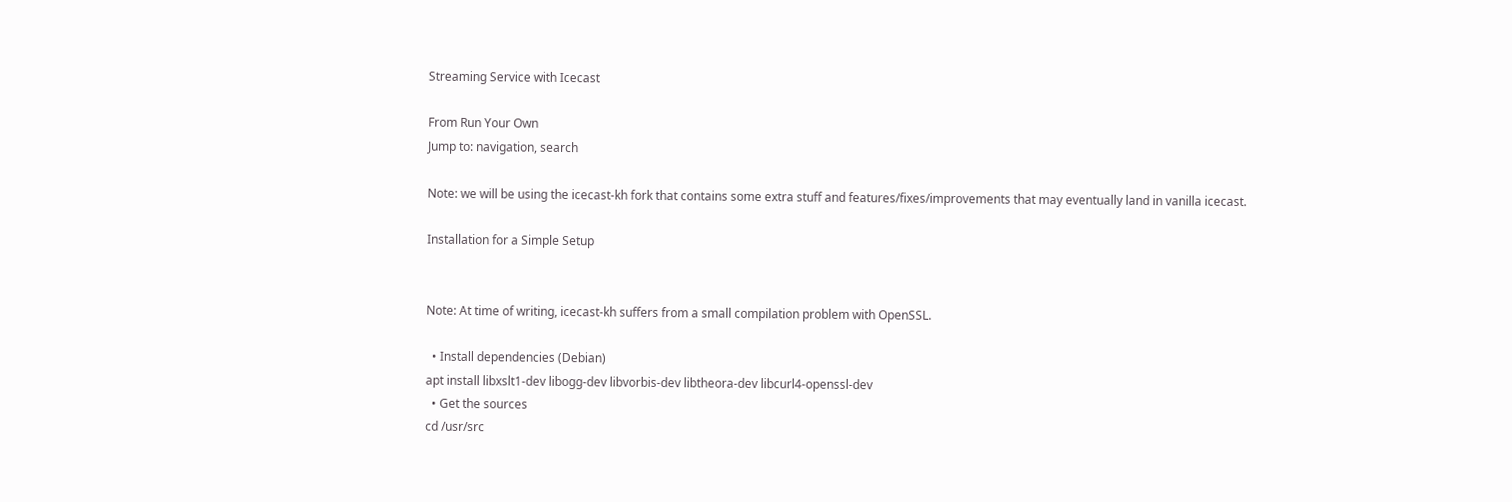Streaming Service with Icecast

From Run Your Own
Jump to: navigation, search

Note: we will be using the icecast-kh fork that contains some extra stuff and features/fixes/improvements that may eventually land in vanilla icecast.

Installation for a Simple Setup


Note: At time of writing, icecast-kh suffers from a small compilation problem with OpenSSL.

  • Install dependencies (Debian)
apt install libxslt1-dev libogg-dev libvorbis-dev libtheora-dev libcurl4-openssl-dev
  • Get the sources
cd /usr/src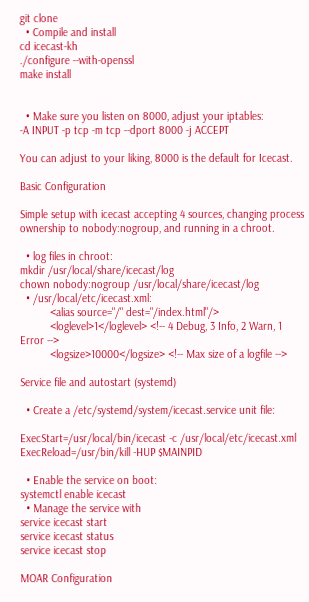git clone
  • Compile and install
cd icecast-kh
./configure --with-openssl
make install


  • Make sure you listen on 8000, adjust your iptables:
-A INPUT -p tcp -m tcp --dport 8000 -j ACCEPT

You can adjust to your liking, 8000 is the default for Icecast.

Basic Configuration

Simple setup with icecast accepting 4 sources, changing process ownership to nobody:nogroup, and running in a chroot.

  • log files in chroot:
mkdir /usr/local/share/icecast/log
chown nobody:nogroup /usr/local/share/icecast/log
  • /usr/local/etc/icecast.xml:
          <alias source="/" dest="/index.html"/>
          <loglevel>1</loglevel> <!-- 4 Debug, 3 Info, 2 Warn, 1 Error -->
          <logsize>10000</logsize> <!-- Max size of a logfile -->

Service file and autostart (systemd)

  • Create a /etc/systemd/system/icecast.service unit file:

ExecStart=/usr/local/bin/icecast -c /usr/local/etc/icecast.xml
ExecReload=/usr/bin/kill -HUP $MAINPID

  • Enable the service on boot:
systemctl enable icecast
  • Manage the service with
service icecast start
service icecast status
service icecast stop

MOAR Configuration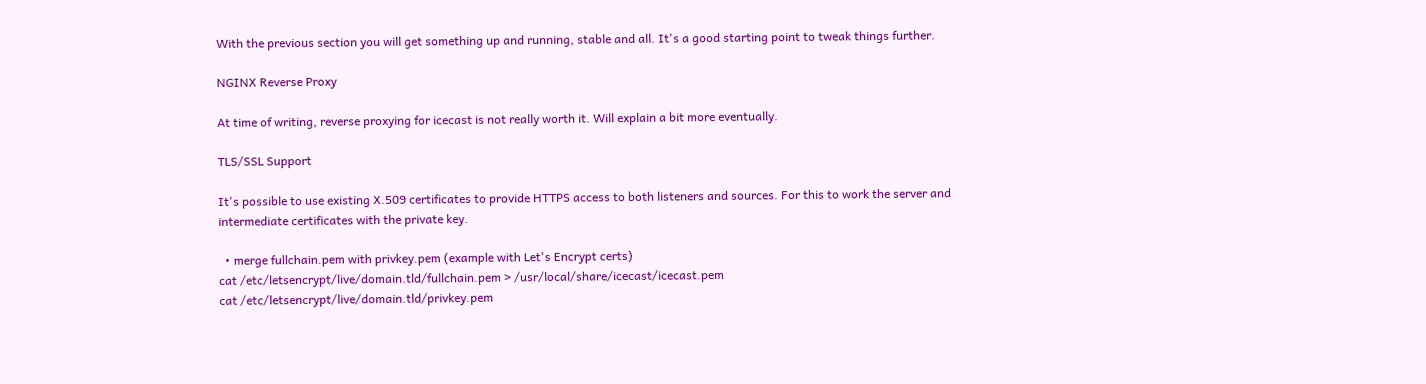With the previous section you will get something up and running, stable and all. It's a good starting point to tweak things further.

NGINX Reverse Proxy

At time of writing, reverse proxying for icecast is not really worth it. Will explain a bit more eventually.

TLS/SSL Support

It's possible to use existing X.509 certificates to provide HTTPS access to both listeners and sources. For this to work the server and intermediate certificates with the private key.

  • merge fullchain.pem with privkey.pem (example with Let's Encrypt certs)
cat /etc/letsencrypt/live/domain.tld/fullchain.pem > /usr/local/share/icecast/icecast.pem
cat /etc/letsencrypt/live/domain.tld/privkey.pem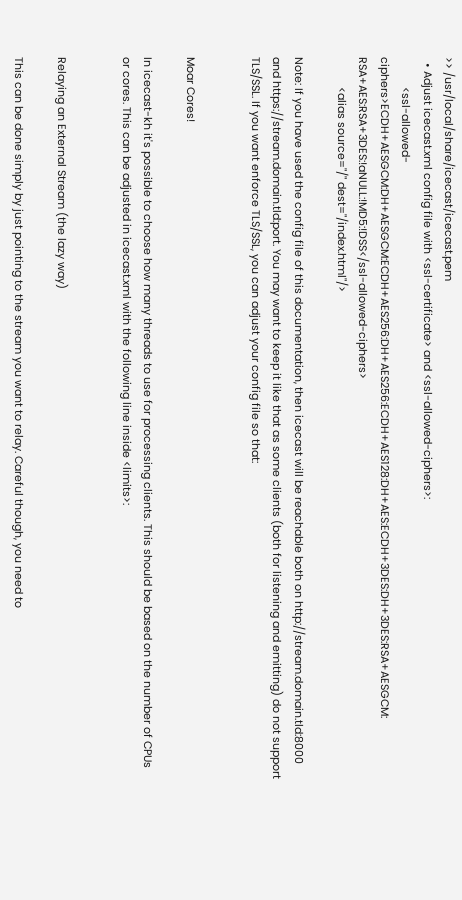>> /usr/local/share/icecast/icecast.pem
  • Adjust icecast.xml config file with <ssl-certificate> and <ssl-allowed-ciphers>:
          <ssl-allowed-ciphers>ECDH+AESGCM:DH+AESGCM:ECDH+AES256:DH+AES256:ECDH+AES128:DH+AES:ECDH+3DES:DH+3DES:RSA+AESGCM:  RSA+AES:RSA+3DES:!aNULL:!MD5:!DSS</ssl-allowed-ciphers>
          <alias source="/" dest="/index.html"/>

Note: If you have used the config file of this documentation, then icecast will be reachable both on http://stream.domain.tld:8000 and https://stream.domain.tld:port. You may want to keep it like that as some clients (both for listening and emitting) do not support TLS/SSL. If you want enforce TLS/SSL, you can adjust your config file so that:


Moar Cores!

In icecast-kh it's possible to choose how many threads to use for processing clients. This should be based on the number of CPUs or cores. This can be adjusted in icecast.xml with the following line inside <limits>:


Relaying an External Stream (the lazy way)

This can be done simply by just pointing to the stream you want to relay. Careful though, you need to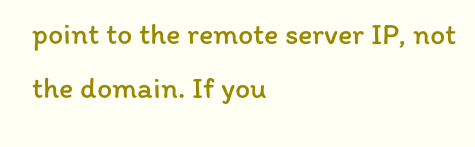point to the remote server IP, not the domain. If you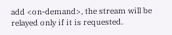add <on-demand>, the stream will be relayed only if it is requested.